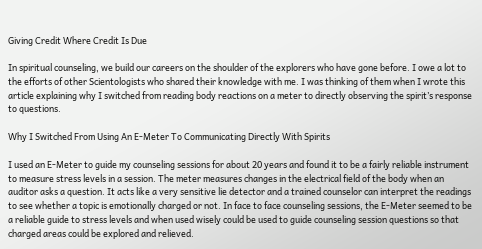Giving Credit Where Credit Is Due

In spiritual counseling, we build our careers on the shoulder of the explorers who have gone before. I owe a lot to the efforts of other Scientologists who shared their knowledge with me. I was thinking of them when I wrote this article explaining why I switched from reading body reactions on a meter to directly observing the spirit’s response to questions.

Why I Switched From Using An E-Meter To Communicating Directly With Spirits

I used an E-Meter to guide my counseling sessions for about 20 years and found it to be a fairly reliable instrument to measure stress levels in a session. The meter measures changes in the electrical field of the body when an auditor asks a question. It acts like a very sensitive lie detector and a trained counselor can interpret the readings to see whether a topic is emotionally charged or not. In face to face counseling sessions, the E-Meter seemed to be a reliable guide to stress levels and when used wisely could be used to guide counseling session questions so that charged areas could be explored and relieved.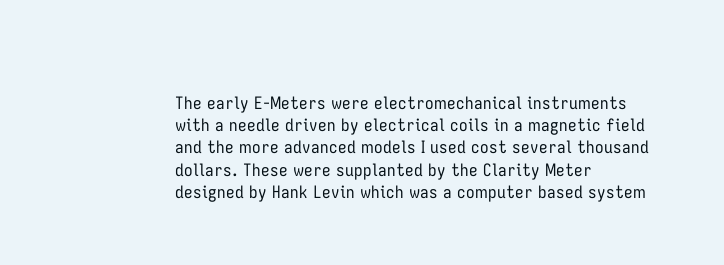The early E-Meters were electromechanical instruments with a needle driven by electrical coils in a magnetic field and the more advanced models I used cost several thousand dollars. These were supplanted by the Clarity Meter designed by Hank Levin which was a computer based system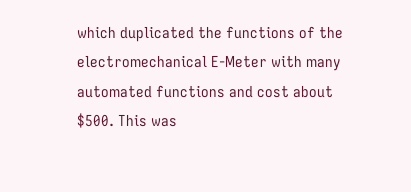which duplicated the functions of the electromechanical E-Meter with many automated functions and cost about $500. This was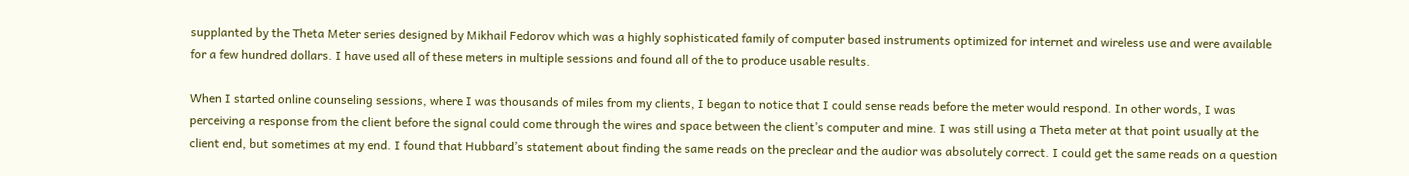supplanted by the Theta Meter series designed by Mikhail Fedorov which was a highly sophisticated family of computer based instruments optimized for internet and wireless use and were available for a few hundred dollars. I have used all of these meters in multiple sessions and found all of the to produce usable results.

When I started online counseling sessions, where I was thousands of miles from my clients, I began to notice that I could sense reads before the meter would respond. In other words, I was perceiving a response from the client before the signal could come through the wires and space between the client’s computer and mine. I was still using a Theta meter at that point usually at the client end, but sometimes at my end. I found that Hubbard’s statement about finding the same reads on the preclear and the audior was absolutely correct. I could get the same reads on a question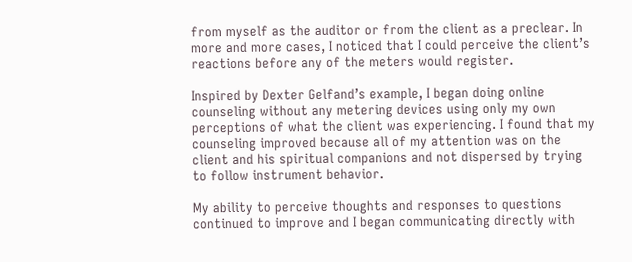from myself as the auditor or from the client as a preclear. In more and more cases, I noticed that I could perceive the client’s reactions before any of the meters would register.

Inspired by Dexter Gelfand’s example, I began doing online counseling without any metering devices using only my own perceptions of what the client was experiencing. I found that my counseling improved because all of my attention was on the client and his spiritual companions and not dispersed by trying to follow instrument behavior.

My ability to perceive thoughts and responses to questions continued to improve and I began communicating directly with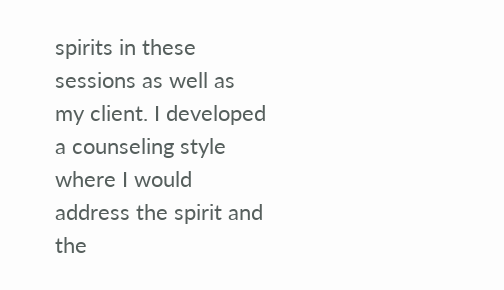spirits in these sessions as well as my client. I developed a counseling style where I would address the spirit and the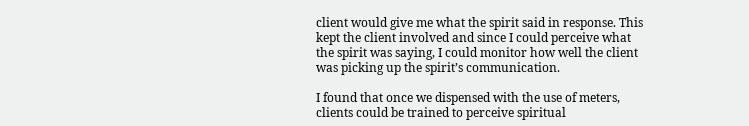client would give me what the spirit said in response. This kept the client involved and since I could perceive what the spirit was saying, I could monitor how well the client was picking up the spirit’s communication.

I found that once we dispensed with the use of meters, clients could be trained to perceive spiritual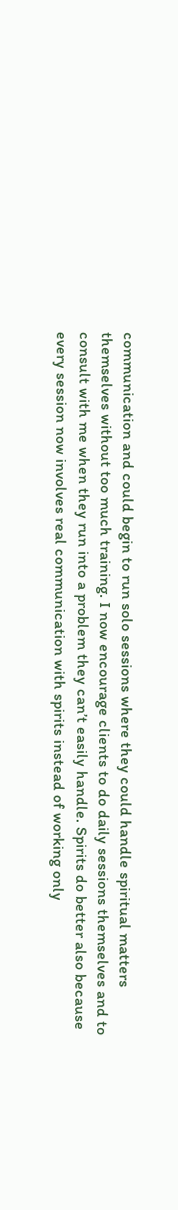communication and could begin to run solo sessions where they could handle spiritual matters themselves without too much training. I now encourage clients to do daily sessions themselves and to consult with me when they run into a problem they can’t easily handle. Spirits do better also because every session now involves real communication with spirits instead of working only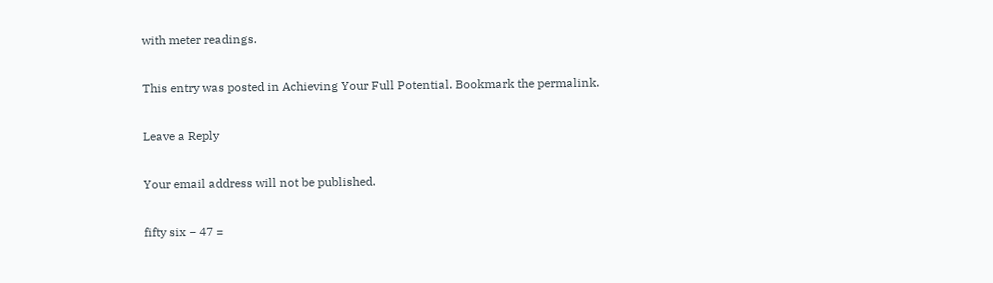with meter readings.

This entry was posted in Achieving Your Full Potential. Bookmark the permalink.

Leave a Reply

Your email address will not be published.

fifty six − 47 =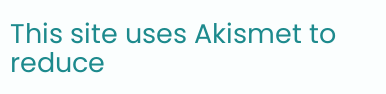This site uses Akismet to reduce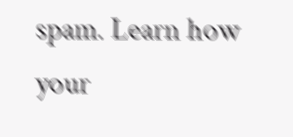spam. Learn how your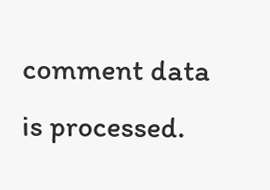comment data is processed.